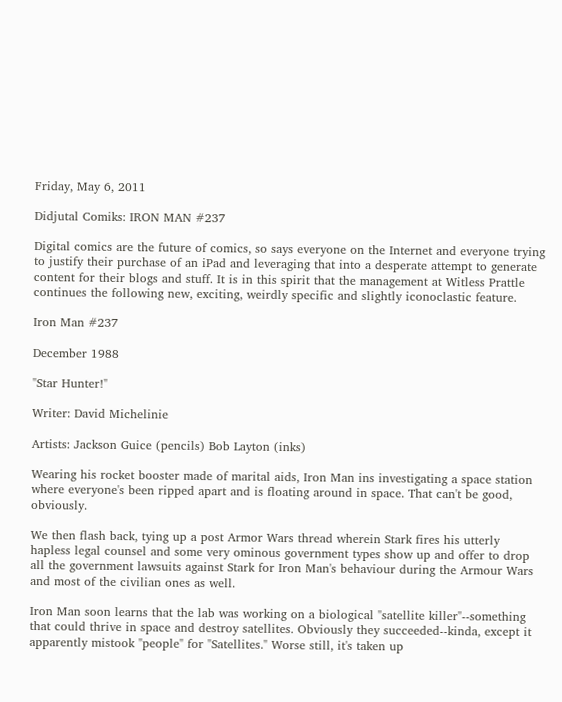Friday, May 6, 2011

Didjutal Comiks: IRON MAN #237

Digital comics are the future of comics, so says everyone on the Internet and everyone trying to justify their purchase of an iPad and leveraging that into a desperate attempt to generate content for their blogs and stuff. It is in this spirit that the management at Witless Prattle continues the following new, exciting, weirdly specific and slightly iconoclastic feature.

Iron Man #237

December 1988

"Star Hunter!"

Writer: David Michelinie

Artists: Jackson Guice (pencils) Bob Layton (inks)

Wearing his rocket booster made of marital aids, Iron Man ins investigating a space station where everyone's been ripped apart and is floating around in space. That can't be good, obviously.

We then flash back, tying up a post Armor Wars thread wherein Stark fires his utterly hapless legal counsel and some very ominous government types show up and offer to drop all the government lawsuits against Stark for Iron Man's behaviour during the Armour Wars and most of the civilian ones as well.

Iron Man soon learns that the lab was working on a biological "satellite killer"--something that could thrive in space and destroy satellites. Obviously they succeeded--kinda, except it apparently mistook "people" for "Satellites." Worse still, it's taken up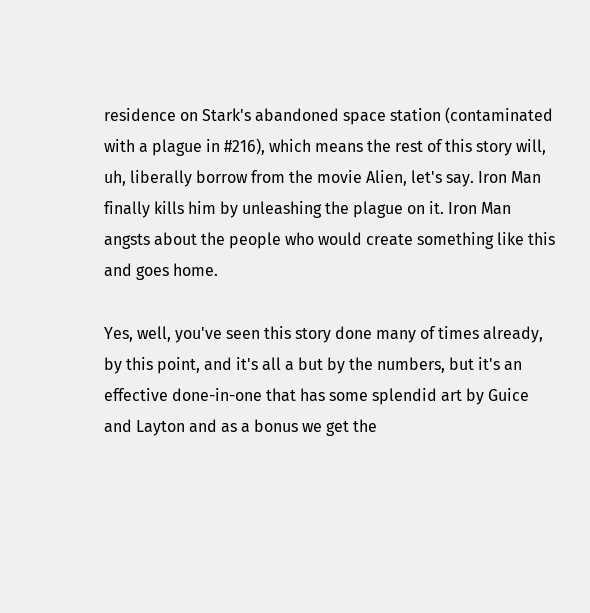residence on Stark's abandoned space station (contaminated with a plague in #216), which means the rest of this story will, uh, liberally borrow from the movie Alien, let's say. Iron Man finally kills him by unleashing the plague on it. Iron Man angsts about the people who would create something like this and goes home.

Yes, well, you've seen this story done many of times already, by this point, and it's all a but by the numbers, but it's an effective done-in-one that has some splendid art by Guice and Layton and as a bonus we get the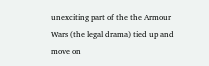unexciting part of the the Armour Wars (the legal drama) tied up and move on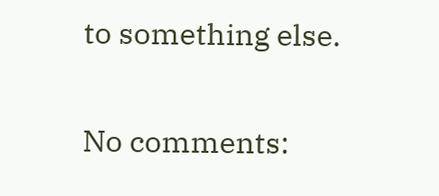to something else.

No comments: